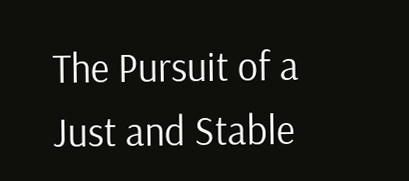The Pursuit of a Just and Stable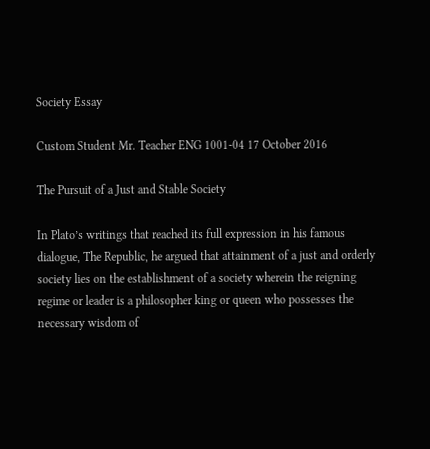Society Essay

Custom Student Mr. Teacher ENG 1001-04 17 October 2016

The Pursuit of a Just and Stable Society

In Plato’s writings that reached its full expression in his famous dialogue, The Republic, he argued that attainment of a just and orderly society lies on the establishment of a society wherein the reigning regime or leader is a philosopher king or queen who possesses the necessary wisdom of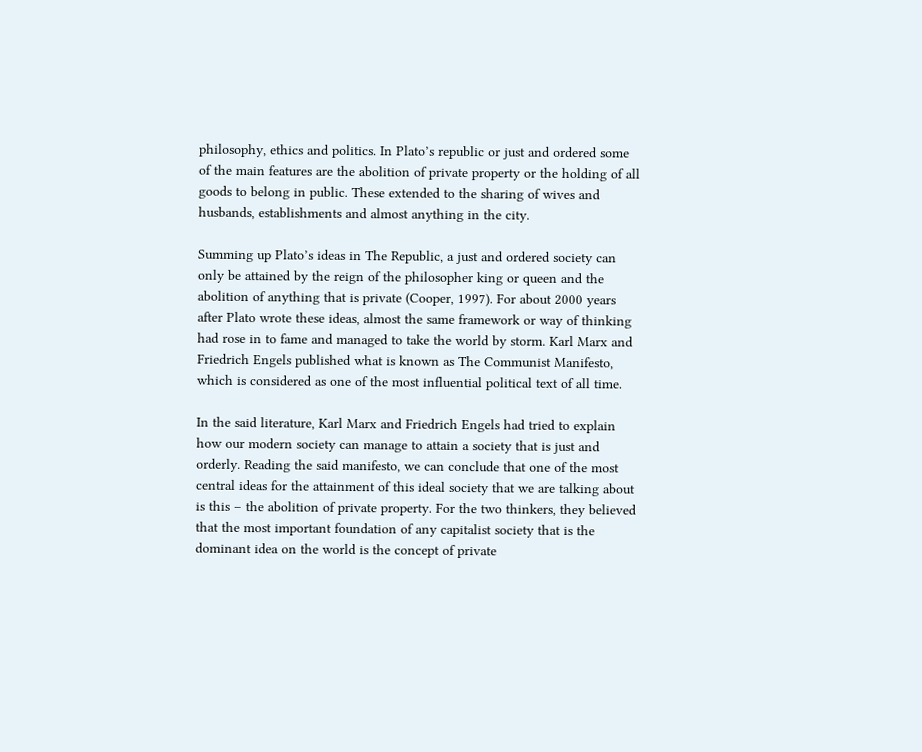philosophy, ethics and politics. In Plato’s republic or just and ordered some of the main features are the abolition of private property or the holding of all goods to belong in public. These extended to the sharing of wives and husbands, establishments and almost anything in the city.

Summing up Plato’s ideas in The Republic, a just and ordered society can only be attained by the reign of the philosopher king or queen and the abolition of anything that is private (Cooper, 1997). For about 2000 years after Plato wrote these ideas, almost the same framework or way of thinking had rose in to fame and managed to take the world by storm. Karl Marx and Friedrich Engels published what is known as The Communist Manifesto, which is considered as one of the most influential political text of all time.

In the said literature, Karl Marx and Friedrich Engels had tried to explain how our modern society can manage to attain a society that is just and orderly. Reading the said manifesto, we can conclude that one of the most central ideas for the attainment of this ideal society that we are talking about is this – the abolition of private property. For the two thinkers, they believed that the most important foundation of any capitalist society that is the dominant idea on the world is the concept of private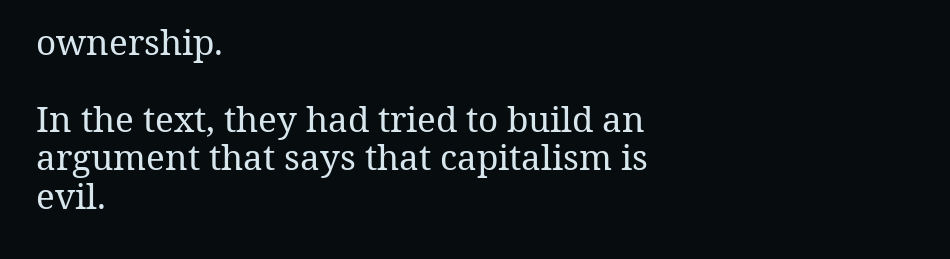ownership.

In the text, they had tried to build an argument that says that capitalism is evil.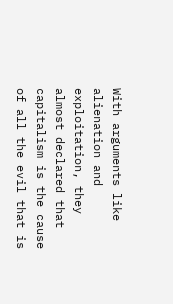With arguments like alienation and exploitation, they almost declared that capitalism is the cause of all the evil that is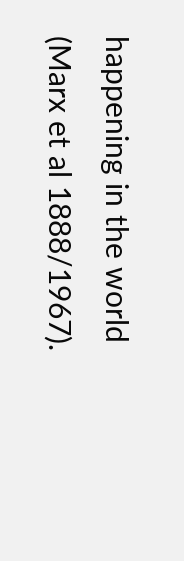happening in the world (Marx et al 1888/1967).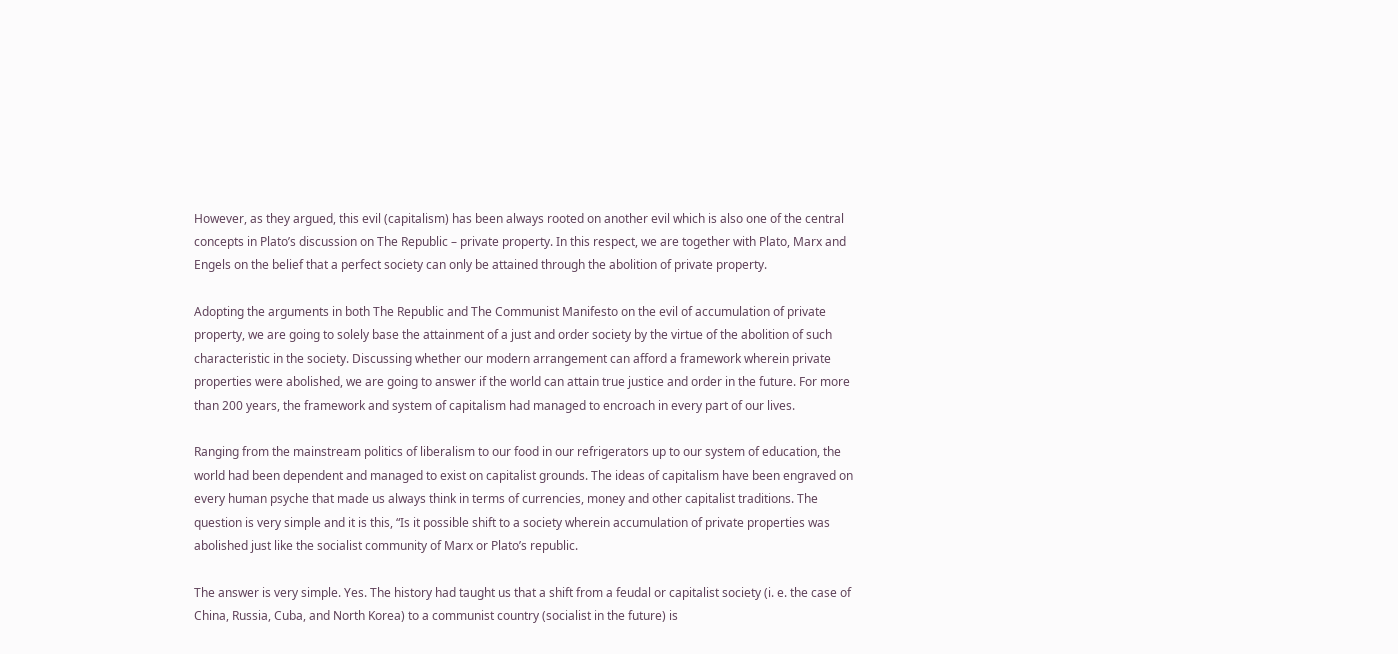However, as they argued, this evil (capitalism) has been always rooted on another evil which is also one of the central concepts in Plato’s discussion on The Republic – private property. In this respect, we are together with Plato, Marx and Engels on the belief that a perfect society can only be attained through the abolition of private property.

Adopting the arguments in both The Republic and The Communist Manifesto on the evil of accumulation of private property, we are going to solely base the attainment of a just and order society by the virtue of the abolition of such characteristic in the society. Discussing whether our modern arrangement can afford a framework wherein private properties were abolished, we are going to answer if the world can attain true justice and order in the future. For more than 200 years, the framework and system of capitalism had managed to encroach in every part of our lives.

Ranging from the mainstream politics of liberalism to our food in our refrigerators up to our system of education, the world had been dependent and managed to exist on capitalist grounds. The ideas of capitalism have been engraved on every human psyche that made us always think in terms of currencies, money and other capitalist traditions. The question is very simple and it is this, “Is it possible shift to a society wherein accumulation of private properties was abolished just like the socialist community of Marx or Plato’s republic.

The answer is very simple. Yes. The history had taught us that a shift from a feudal or capitalist society (i. e. the case of China, Russia, Cuba, and North Korea) to a communist country (socialist in the future) is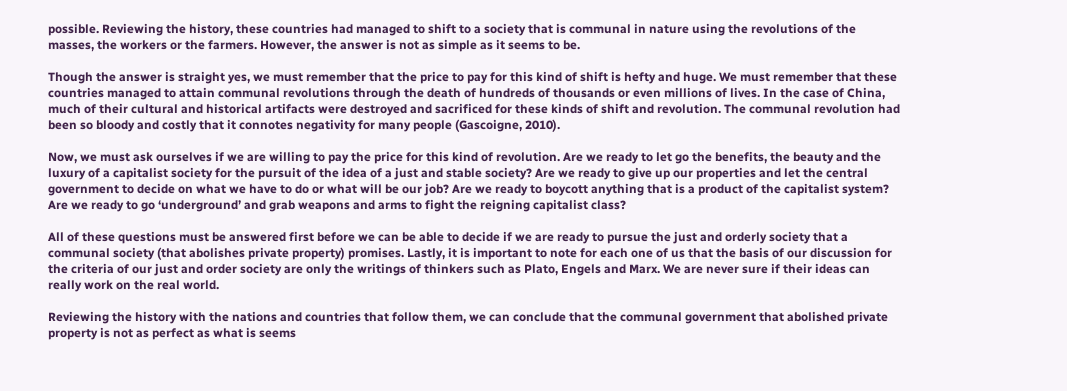possible. Reviewing the history, these countries had managed to shift to a society that is communal in nature using the revolutions of the masses, the workers or the farmers. However, the answer is not as simple as it seems to be.

Though the answer is straight yes, we must remember that the price to pay for this kind of shift is hefty and huge. We must remember that these countries managed to attain communal revolutions through the death of hundreds of thousands or even millions of lives. In the case of China, much of their cultural and historical artifacts were destroyed and sacrificed for these kinds of shift and revolution. The communal revolution had been so bloody and costly that it connotes negativity for many people (Gascoigne, 2010).

Now, we must ask ourselves if we are willing to pay the price for this kind of revolution. Are we ready to let go the benefits, the beauty and the luxury of a capitalist society for the pursuit of the idea of a just and stable society? Are we ready to give up our properties and let the central government to decide on what we have to do or what will be our job? Are we ready to boycott anything that is a product of the capitalist system? Are we ready to go ‘underground’ and grab weapons and arms to fight the reigning capitalist class?

All of these questions must be answered first before we can be able to decide if we are ready to pursue the just and orderly society that a communal society (that abolishes private property) promises. Lastly, it is important to note for each one of us that the basis of our discussion for the criteria of our just and order society are only the writings of thinkers such as Plato, Engels and Marx. We are never sure if their ideas can really work on the real world.

Reviewing the history with the nations and countries that follow them, we can conclude that the communal government that abolished private property is not as perfect as what is seems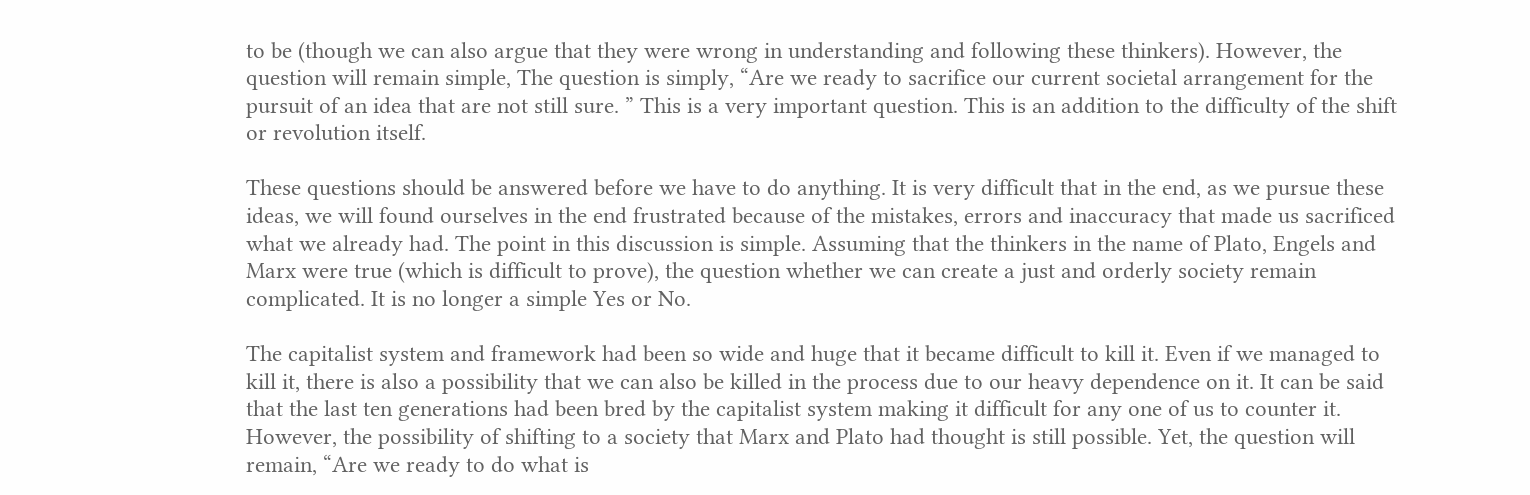to be (though we can also argue that they were wrong in understanding and following these thinkers). However, the question will remain simple, The question is simply, “Are we ready to sacrifice our current societal arrangement for the pursuit of an idea that are not still sure. ” This is a very important question. This is an addition to the difficulty of the shift or revolution itself.

These questions should be answered before we have to do anything. It is very difficult that in the end, as we pursue these ideas, we will found ourselves in the end frustrated because of the mistakes, errors and inaccuracy that made us sacrificed what we already had. The point in this discussion is simple. Assuming that the thinkers in the name of Plato, Engels and Marx were true (which is difficult to prove), the question whether we can create a just and orderly society remain complicated. It is no longer a simple Yes or No.

The capitalist system and framework had been so wide and huge that it became difficult to kill it. Even if we managed to kill it, there is also a possibility that we can also be killed in the process due to our heavy dependence on it. It can be said that the last ten generations had been bred by the capitalist system making it difficult for any one of us to counter it. However, the possibility of shifting to a society that Marx and Plato had thought is still possible. Yet, the question will remain, “Are we ready to do what is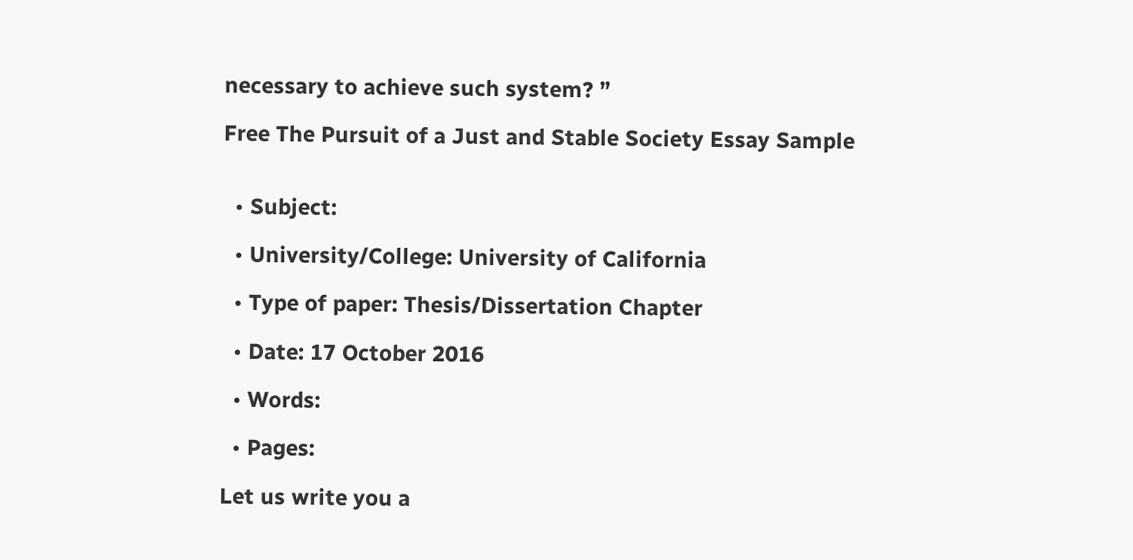necessary to achieve such system? ”

Free The Pursuit of a Just and Stable Society Essay Sample


  • Subject:

  • University/College: University of California

  • Type of paper: Thesis/Dissertation Chapter

  • Date: 17 October 2016

  • Words:

  • Pages:

Let us write you a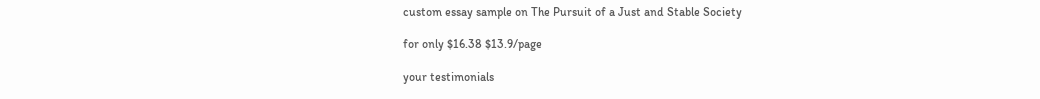custom essay sample on The Pursuit of a Just and Stable Society

for only $16.38 $13.9/page

your testimonials